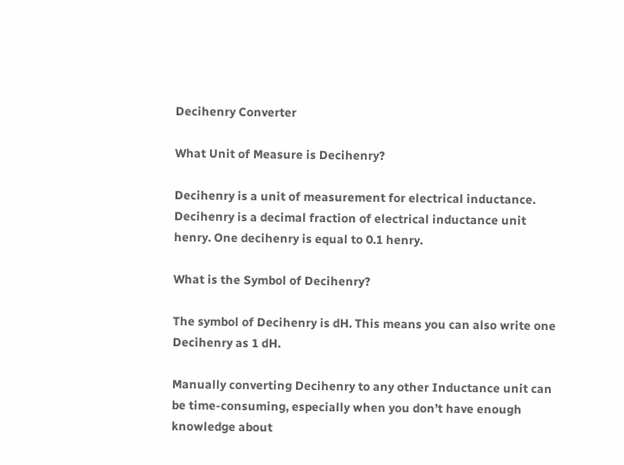Decihenry Converter

What Unit of Measure is Decihenry?

Decihenry is a unit of measurement for electrical inductance. Decihenry is a decimal fraction of electrical inductance unit henry. One decihenry is equal to 0.1 henry.

What is the Symbol of Decihenry?

The symbol of Decihenry is dH. This means you can also write one Decihenry as 1 dH.

Manually converting Decihenry to any other Inductance unit can be time-consuming, especially when you don’t have enough knowledge about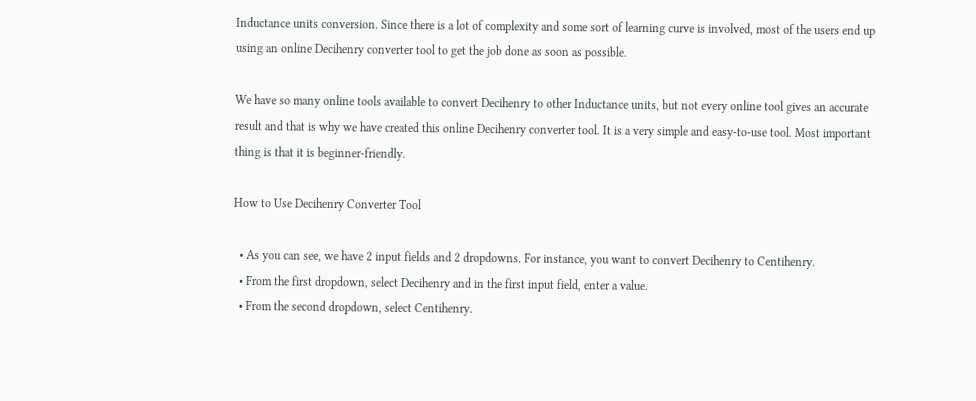Inductance units conversion. Since there is a lot of complexity and some sort of learning curve is involved, most of the users end up using an online Decihenry converter tool to get the job done as soon as possible.

We have so many online tools available to convert Decihenry to other Inductance units, but not every online tool gives an accurate result and that is why we have created this online Decihenry converter tool. It is a very simple and easy-to-use tool. Most important thing is that it is beginner-friendly.

How to Use Decihenry Converter Tool

  • As you can see, we have 2 input fields and 2 dropdowns. For instance, you want to convert Decihenry to Centihenry.
  • From the first dropdown, select Decihenry and in the first input field, enter a value.
  • From the second dropdown, select Centihenry.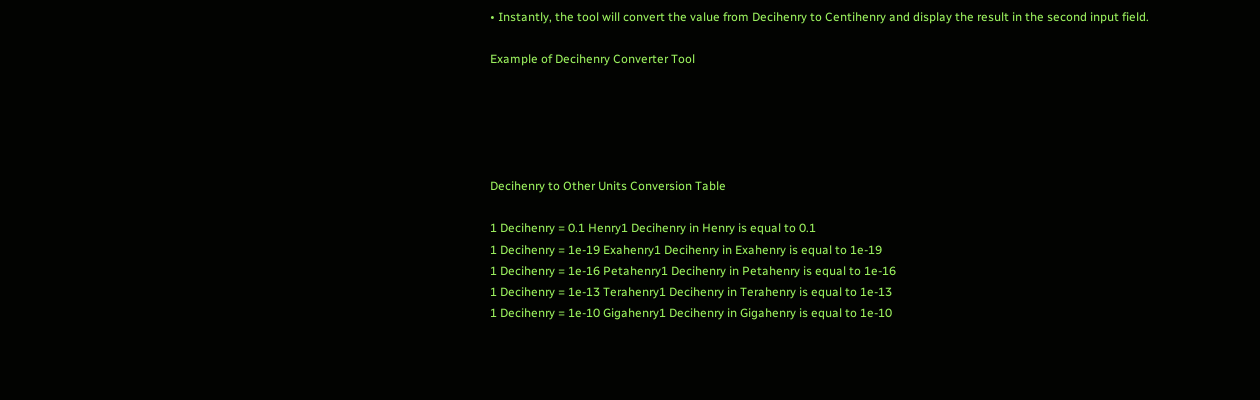• Instantly, the tool will convert the value from Decihenry to Centihenry and display the result in the second input field.

Example of Decihenry Converter Tool





Decihenry to Other Units Conversion Table

1 Decihenry = 0.1 Henry1 Decihenry in Henry is equal to 0.1
1 Decihenry = 1e-19 Exahenry1 Decihenry in Exahenry is equal to 1e-19
1 Decihenry = 1e-16 Petahenry1 Decihenry in Petahenry is equal to 1e-16
1 Decihenry = 1e-13 Terahenry1 Decihenry in Terahenry is equal to 1e-13
1 Decihenry = 1e-10 Gigahenry1 Decihenry in Gigahenry is equal to 1e-10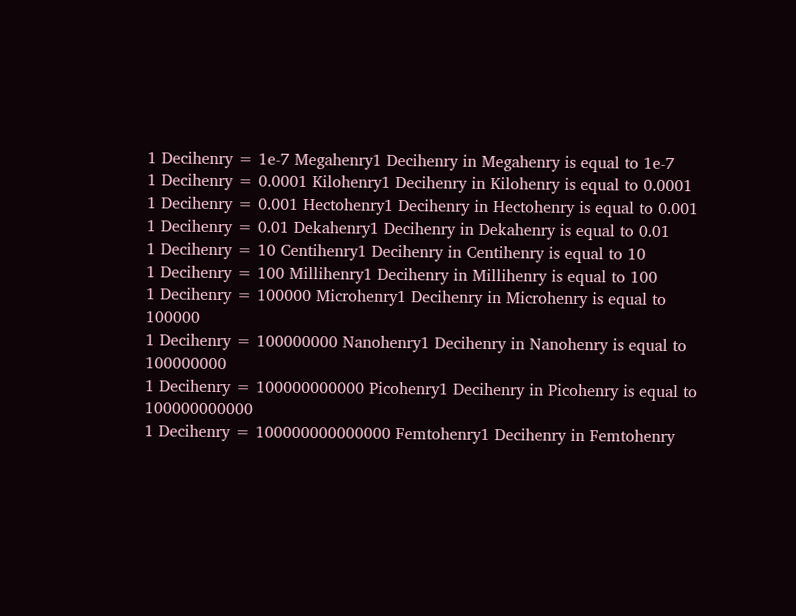1 Decihenry = 1e-7 Megahenry1 Decihenry in Megahenry is equal to 1e-7
1 Decihenry = 0.0001 Kilohenry1 Decihenry in Kilohenry is equal to 0.0001
1 Decihenry = 0.001 Hectohenry1 Decihenry in Hectohenry is equal to 0.001
1 Decihenry = 0.01 Dekahenry1 Decihenry in Dekahenry is equal to 0.01
1 Decihenry = 10 Centihenry1 Decihenry in Centihenry is equal to 10
1 Decihenry = 100 Millihenry1 Decihenry in Millihenry is equal to 100
1 Decihenry = 100000 Microhenry1 Decihenry in Microhenry is equal to 100000
1 Decihenry = 100000000 Nanohenry1 Decihenry in Nanohenry is equal to 100000000
1 Decihenry = 100000000000 Picohenry1 Decihenry in Picohenry is equal to 100000000000
1 Decihenry = 100000000000000 Femtohenry1 Decihenry in Femtohenry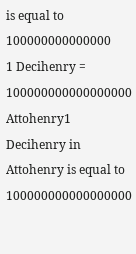is equal to 100000000000000
1 Decihenry = 100000000000000000 Attohenry1 Decihenry in Attohenry is equal to 100000000000000000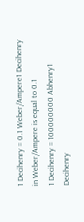1 Decihenry = 0.1 Weber/Ampere1 Decihenry in Weber/Ampere is equal to 0.1
1 Decihenry = 100000000 Abhenry1 Decihenry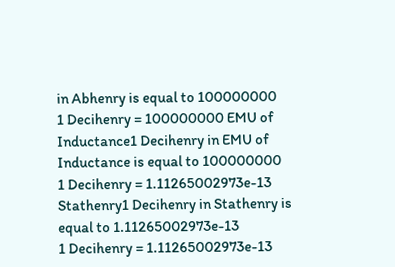in Abhenry is equal to 100000000
1 Decihenry = 100000000 EMU of Inductance1 Decihenry in EMU of Inductance is equal to 100000000
1 Decihenry = 1.11265002973e-13 Stathenry1 Decihenry in Stathenry is equal to 1.11265002973e-13
1 Decihenry = 1.11265002973e-13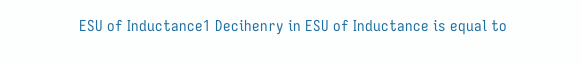ESU of Inductance1 Decihenry in ESU of Inductance is equal to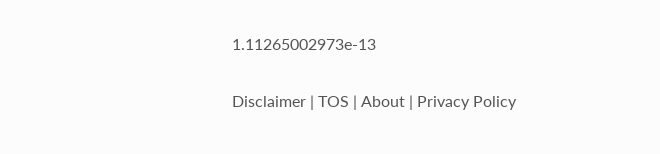1.11265002973e-13

Disclaimer | TOS | About | Privacy Policy